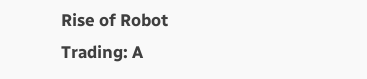Rise of Robot Trading: A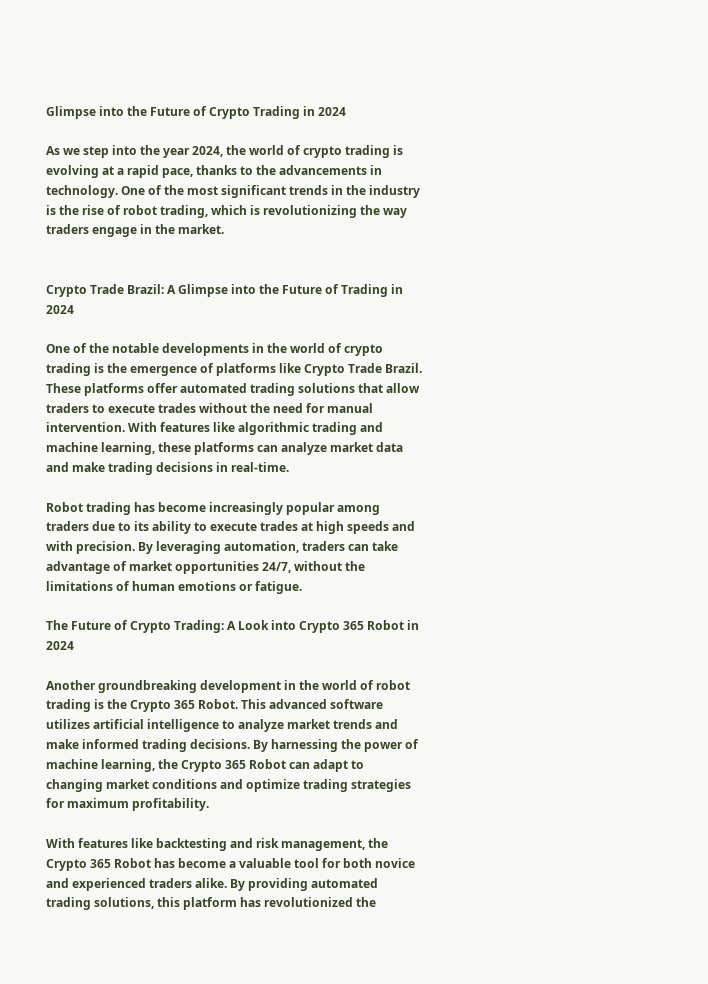Glimpse into the Future of Crypto Trading in 2024

As we step into the year 2024, the world of crypto trading is evolving at a rapid pace, thanks to the advancements in technology. One of the most significant trends in the industry is the rise of robot trading, which is revolutionizing the way traders engage in the market.


Crypto Trade Brazil: A Glimpse into the Future of Trading in 2024

One of the notable developments in the world of crypto trading is the emergence of platforms like Crypto Trade Brazil. These platforms offer automated trading solutions that allow traders to execute trades without the need for manual intervention. With features like algorithmic trading and machine learning, these platforms can analyze market data and make trading decisions in real-time.

Robot trading has become increasingly popular among traders due to its ability to execute trades at high speeds and with precision. By leveraging automation, traders can take advantage of market opportunities 24/7, without the limitations of human emotions or fatigue.

The Future of Crypto Trading: A Look into Crypto 365 Robot in 2024

Another groundbreaking development in the world of robot trading is the Crypto 365 Robot. This advanced software utilizes artificial intelligence to analyze market trends and make informed trading decisions. By harnessing the power of machine learning, the Crypto 365 Robot can adapt to changing market conditions and optimize trading strategies for maximum profitability.

With features like backtesting and risk management, the Crypto 365 Robot has become a valuable tool for both novice and experienced traders alike. By providing automated trading solutions, this platform has revolutionized the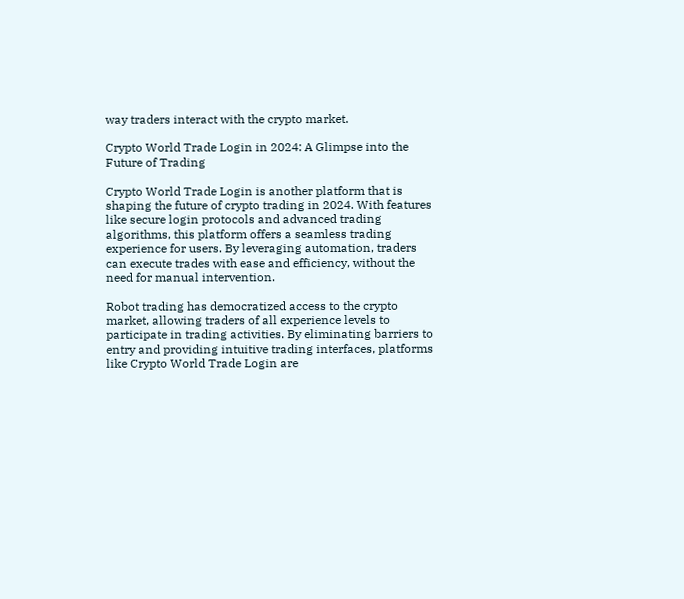way traders interact with the crypto market.

Crypto World Trade Login in 2024: A Glimpse into the Future of Trading

Crypto World Trade Login is another platform that is shaping the future of crypto trading in 2024. With features like secure login protocols and advanced trading algorithms, this platform offers a seamless trading experience for users. By leveraging automation, traders can execute trades with ease and efficiency, without the need for manual intervention.

Robot trading has democratized access to the crypto market, allowing traders of all experience levels to participate in trading activities. By eliminating barriers to entry and providing intuitive trading interfaces, platforms like Crypto World Trade Login are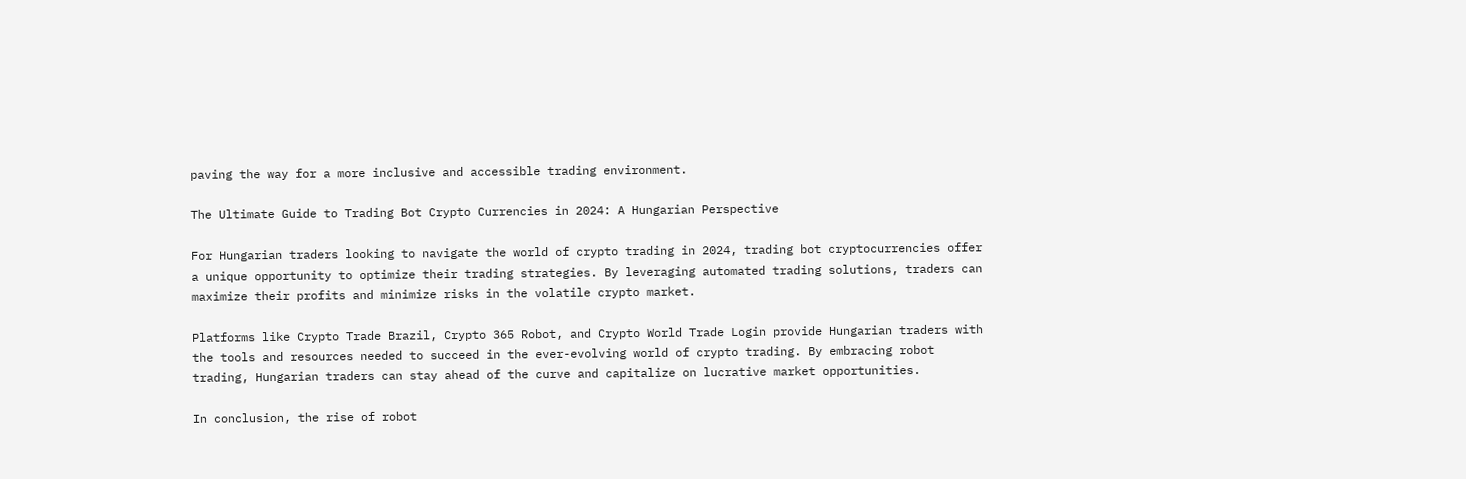paving the way for a more inclusive and accessible trading environment.

The Ultimate Guide to Trading Bot Crypto Currencies in 2024: A Hungarian Perspective

For Hungarian traders looking to navigate the world of crypto trading in 2024, trading bot cryptocurrencies offer a unique opportunity to optimize their trading strategies. By leveraging automated trading solutions, traders can maximize their profits and minimize risks in the volatile crypto market.

Platforms like Crypto Trade Brazil, Crypto 365 Robot, and Crypto World Trade Login provide Hungarian traders with the tools and resources needed to succeed in the ever-evolving world of crypto trading. By embracing robot trading, Hungarian traders can stay ahead of the curve and capitalize on lucrative market opportunities.

In conclusion, the rise of robot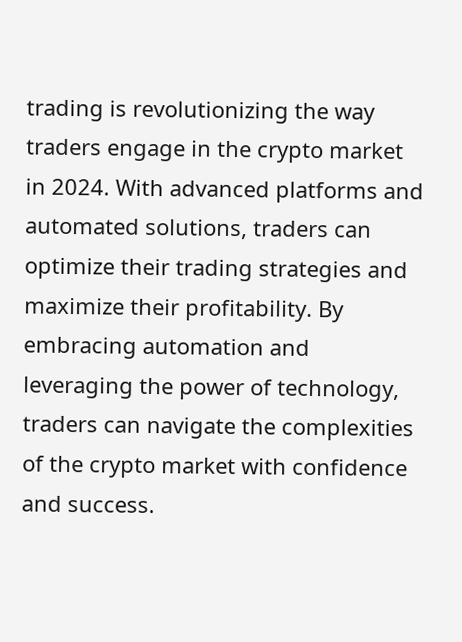trading is revolutionizing the way traders engage in the crypto market in 2024. With advanced platforms and automated solutions, traders can optimize their trading strategies and maximize their profitability. By embracing automation and leveraging the power of technology, traders can navigate the complexities of the crypto market with confidence and success.